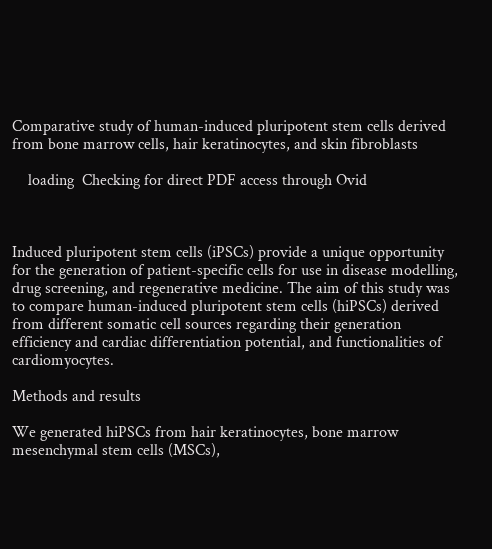Comparative study of human-induced pluripotent stem cells derived from bone marrow cells, hair keratinocytes, and skin fibroblasts

    loading  Checking for direct PDF access through Ovid



Induced pluripotent stem cells (iPSCs) provide a unique opportunity for the generation of patient-specific cells for use in disease modelling, drug screening, and regenerative medicine. The aim of this study was to compare human-induced pluripotent stem cells (hiPSCs) derived from different somatic cell sources regarding their generation efficiency and cardiac differentiation potential, and functionalities of cardiomyocytes.

Methods and results

We generated hiPSCs from hair keratinocytes, bone marrow mesenchymal stem cells (MSCs),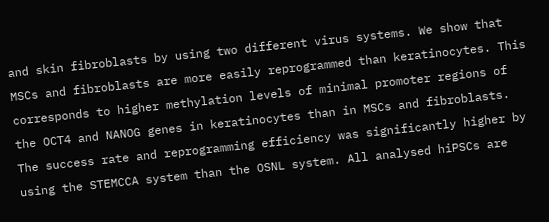and skin fibroblasts by using two different virus systems. We show that MSCs and fibroblasts are more easily reprogrammed than keratinocytes. This corresponds to higher methylation levels of minimal promoter regions of the OCT4 and NANOG genes in keratinocytes than in MSCs and fibroblasts. The success rate and reprogramming efficiency was significantly higher by using the STEMCCA system than the OSNL system. All analysed hiPSCs are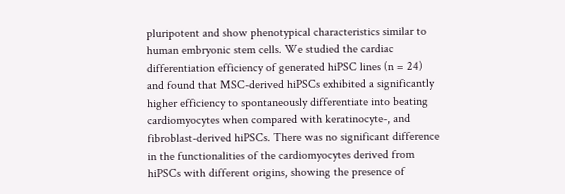pluripotent and show phenotypical characteristics similar to human embryonic stem cells. We studied the cardiac differentiation efficiency of generated hiPSC lines (n = 24) and found that MSC-derived hiPSCs exhibited a significantly higher efficiency to spontaneously differentiate into beating cardiomyocytes when compared with keratinocyte-, and fibroblast-derived hiPSCs. There was no significant difference in the functionalities of the cardiomyocytes derived from hiPSCs with different origins, showing the presence of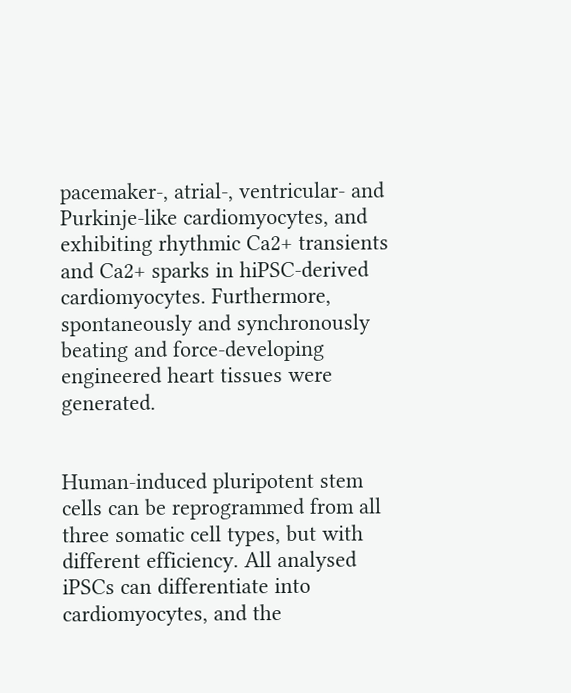pacemaker-, atrial-, ventricular- and Purkinje-like cardiomyocytes, and exhibiting rhythmic Ca2+ transients and Ca2+ sparks in hiPSC-derived cardiomyocytes. Furthermore, spontaneously and synchronously beating and force-developing engineered heart tissues were generated.


Human-induced pluripotent stem cells can be reprogrammed from all three somatic cell types, but with different efficiency. All analysed iPSCs can differentiate into cardiomyocytes, and the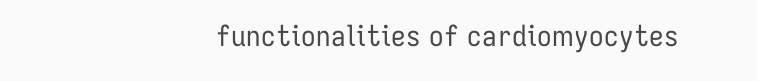functionalities of cardiomyocytes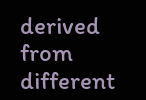derived from different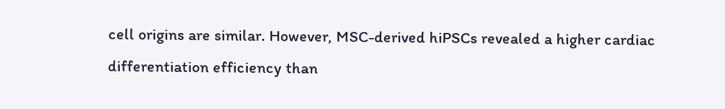cell origins are similar. However, MSC-derived hiPSCs revealed a higher cardiac differentiation efficiency than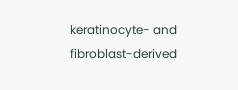keratinocyte- and fibroblast-derived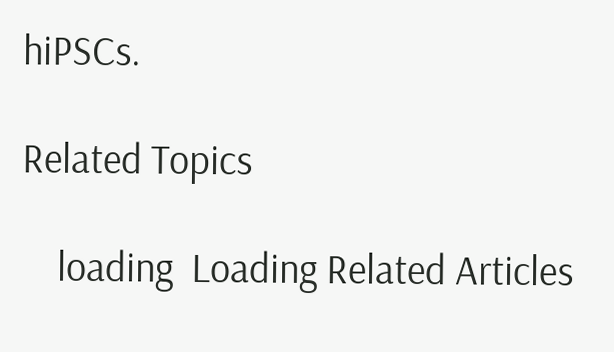hiPSCs.

Related Topics

    loading  Loading Related Articles